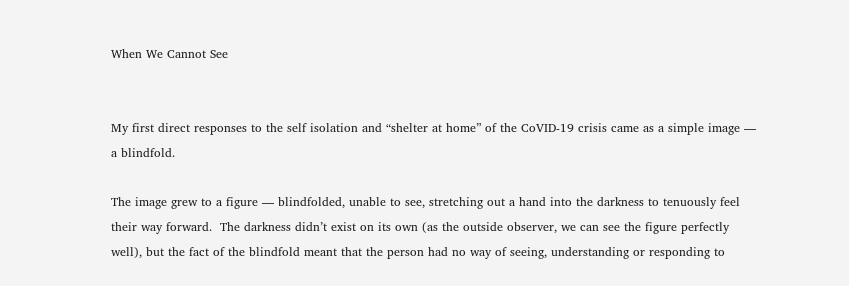When We Cannot See


My first direct responses to the self isolation and “shelter at home” of the CoVID-19 crisis came as a simple image — a blindfold.

The image grew to a figure — blindfolded, unable to see, stretching out a hand into the darkness to tenuously feel their way forward.  The darkness didn’t exist on its own (as the outside observer, we can see the figure perfectly well), but the fact of the blindfold meant that the person had no way of seeing, understanding or responding to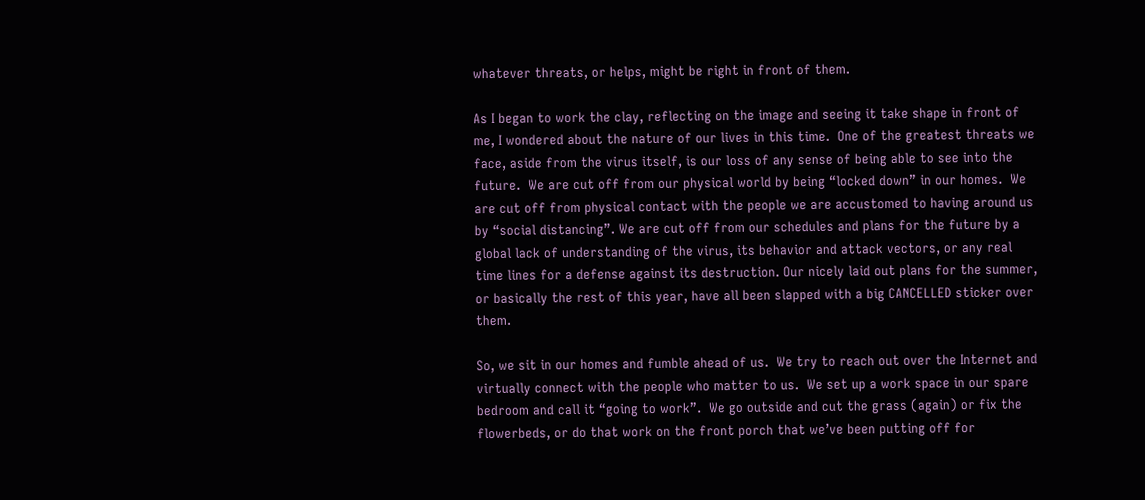whatever threats, or helps, might be right in front of them.

As I began to work the clay, reflecting on the image and seeing it take shape in front of me, I wondered about the nature of our lives in this time.  One of the greatest threats we face, aside from the virus itself, is our loss of any sense of being able to see into the future.  We are cut off from our physical world by being “locked down” in our homes.  We are cut off from physical contact with the people we are accustomed to having around us by “social distancing”. We are cut off from our schedules and plans for the future by a global lack of understanding of the virus, its behavior and attack vectors, or any real time lines for a defense against its destruction. Our nicely laid out plans for the summer, or basically the rest of this year, have all been slapped with a big CANCELLED sticker over them.

So, we sit in our homes and fumble ahead of us.  We try to reach out over the Internet and virtually connect with the people who matter to us.  We set up a work space in our spare bedroom and call it “going to work”.  We go outside and cut the grass (again) or fix the flowerbeds, or do that work on the front porch that we’ve been putting off for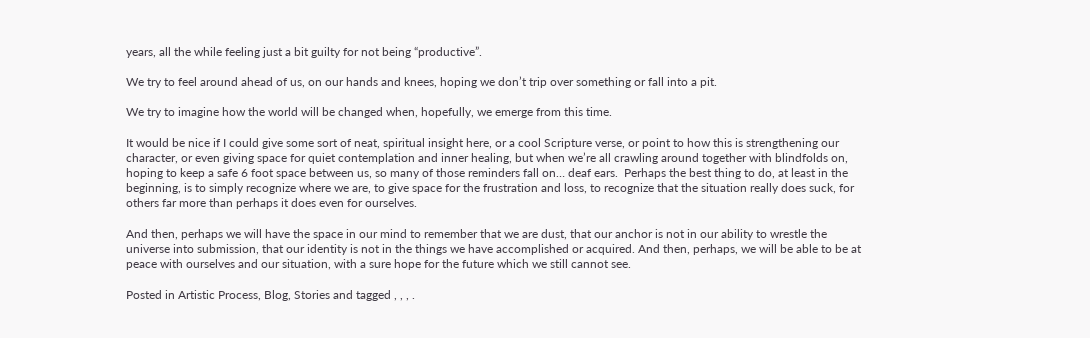years, all the while feeling just a bit guilty for not being “productive”.

We try to feel around ahead of us, on our hands and knees, hoping we don’t trip over something or fall into a pit.

We try to imagine how the world will be changed when, hopefully, we emerge from this time.

It would be nice if I could give some sort of neat, spiritual insight here, or a cool Scripture verse, or point to how this is strengthening our character, or even giving space for quiet contemplation and inner healing, but when we’re all crawling around together with blindfolds on, hoping to keep a safe 6 foot space between us, so many of those reminders fall on… deaf ears.  Perhaps the best thing to do, at least in the beginning, is to simply recognize where we are, to give space for the frustration and loss, to recognize that the situation really does suck, for others far more than perhaps it does even for ourselves.

And then, perhaps we will have the space in our mind to remember that we are dust, that our anchor is not in our ability to wrestle the universe into submission, that our identity is not in the things we have accomplished or acquired. And then, perhaps, we will be able to be at peace with ourselves and our situation, with a sure hope for the future which we still cannot see.

Posted in Artistic Process, Blog, Stories and tagged , , , .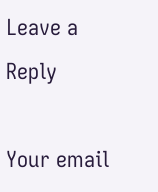Leave a Reply

Your email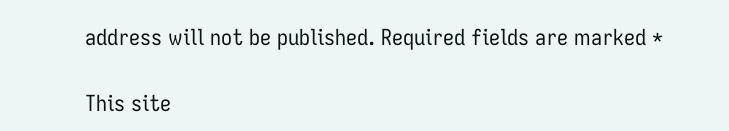address will not be published. Required fields are marked *

This site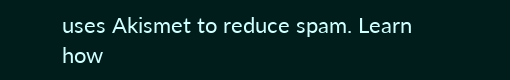uses Akismet to reduce spam. Learn how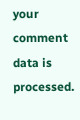your comment data is processed.